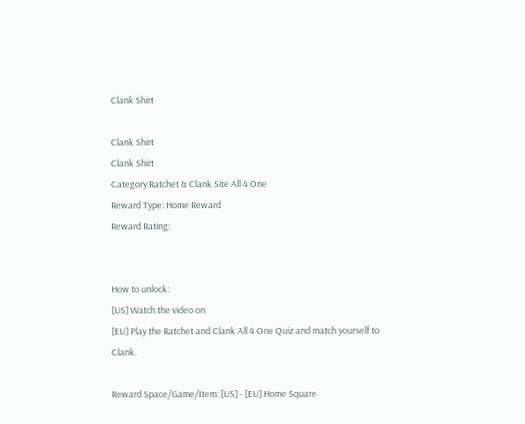Clank Shirt

Clank Shirt
Clank Shirt
Category:Ratchet & Clank Site All 4 One
Reward Type: Home Reward
Reward Rating:


How to unlock:
[US] Watch the video on
[EU] Play the Ratchet and Clank All 4 One Quiz and match yourself to Clank.

Reward Space/Game/Item: [US] - [EU] Home Square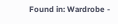Found in: Wardrobe -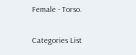Female - Torso.

Categories List